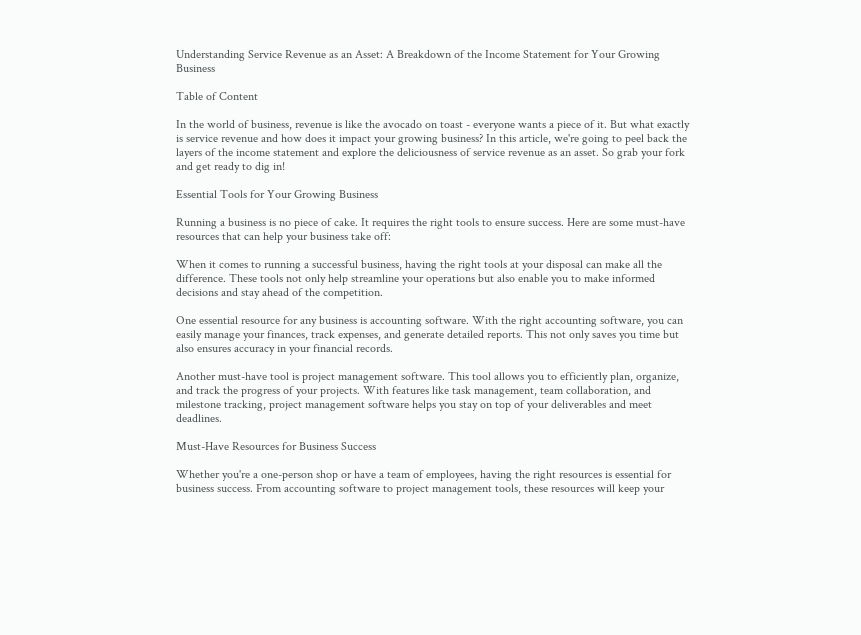Understanding Service Revenue as an Asset: A Breakdown of the Income Statement for Your Growing Business

Table of Content

In the world of business, revenue is like the avocado on toast - everyone wants a piece of it. But what exactly is service revenue and how does it impact your growing business? In this article, we're going to peel back the layers of the income statement and explore the deliciousness of service revenue as an asset. So grab your fork and get ready to dig in!

Essential Tools for Your Growing Business

Running a business is no piece of cake. It requires the right tools to ensure success. Here are some must-have resources that can help your business take off:

When it comes to running a successful business, having the right tools at your disposal can make all the difference. These tools not only help streamline your operations but also enable you to make informed decisions and stay ahead of the competition.

One essential resource for any business is accounting software. With the right accounting software, you can easily manage your finances, track expenses, and generate detailed reports. This not only saves you time but also ensures accuracy in your financial records.

Another must-have tool is project management software. This tool allows you to efficiently plan, organize, and track the progress of your projects. With features like task management, team collaboration, and milestone tracking, project management software helps you stay on top of your deliverables and meet deadlines.

Must-Have Resources for Business Success

Whether you're a one-person shop or have a team of employees, having the right resources is essential for business success. From accounting software to project management tools, these resources will keep your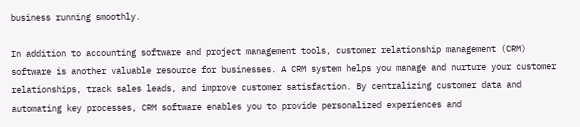business running smoothly.

In addition to accounting software and project management tools, customer relationship management (CRM) software is another valuable resource for businesses. A CRM system helps you manage and nurture your customer relationships, track sales leads, and improve customer satisfaction. By centralizing customer data and automating key processes, CRM software enables you to provide personalized experiences and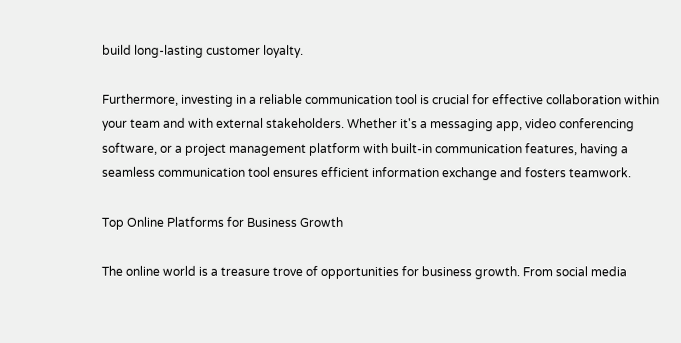build long-lasting customer loyalty.

Furthermore, investing in a reliable communication tool is crucial for effective collaboration within your team and with external stakeholders. Whether it's a messaging app, video conferencing software, or a project management platform with built-in communication features, having a seamless communication tool ensures efficient information exchange and fosters teamwork.

Top Online Platforms for Business Growth

The online world is a treasure trove of opportunities for business growth. From social media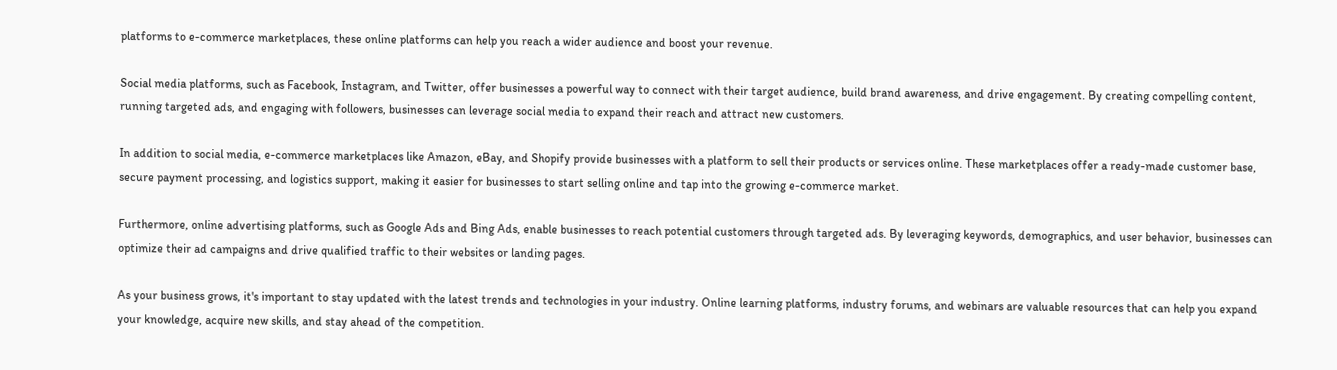platforms to e-commerce marketplaces, these online platforms can help you reach a wider audience and boost your revenue.

Social media platforms, such as Facebook, Instagram, and Twitter, offer businesses a powerful way to connect with their target audience, build brand awareness, and drive engagement. By creating compelling content, running targeted ads, and engaging with followers, businesses can leverage social media to expand their reach and attract new customers.

In addition to social media, e-commerce marketplaces like Amazon, eBay, and Shopify provide businesses with a platform to sell their products or services online. These marketplaces offer a ready-made customer base, secure payment processing, and logistics support, making it easier for businesses to start selling online and tap into the growing e-commerce market.

Furthermore, online advertising platforms, such as Google Ads and Bing Ads, enable businesses to reach potential customers through targeted ads. By leveraging keywords, demographics, and user behavior, businesses can optimize their ad campaigns and drive qualified traffic to their websites or landing pages.

As your business grows, it's important to stay updated with the latest trends and technologies in your industry. Online learning platforms, industry forums, and webinars are valuable resources that can help you expand your knowledge, acquire new skills, and stay ahead of the competition.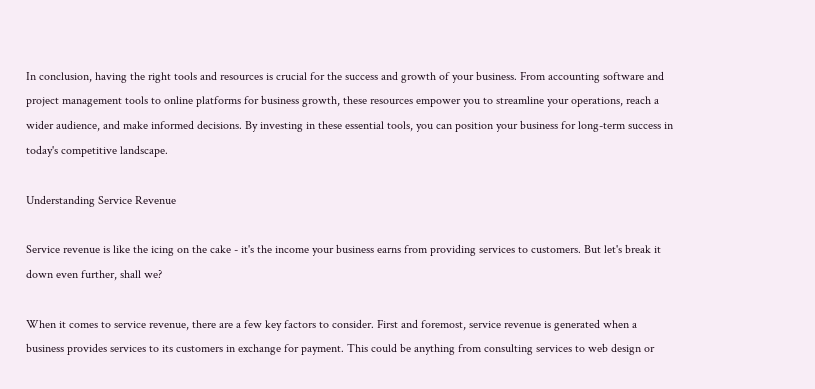In conclusion, having the right tools and resources is crucial for the success and growth of your business. From accounting software and project management tools to online platforms for business growth, these resources empower you to streamline your operations, reach a wider audience, and make informed decisions. By investing in these essential tools, you can position your business for long-term success in today's competitive landscape.

Understanding Service Revenue

Service revenue is like the icing on the cake - it's the income your business earns from providing services to customers. But let's break it down even further, shall we?

When it comes to service revenue, there are a few key factors to consider. First and foremost, service revenue is generated when a business provides services to its customers in exchange for payment. This could be anything from consulting services to web design or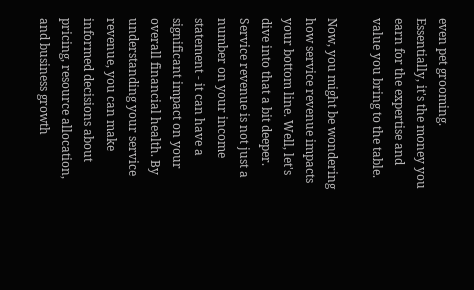even pet grooming. Essentially, it's the money you earn for the expertise and value you bring to the table.

Now, you might be wondering how service revenue impacts your bottom line. Well, let's dive into that a bit deeper. Service revenue is not just a number on your income statement - it can have a significant impact on your overall financial health. By understanding your service revenue, you can make informed decisions about pricing, resource allocation, and business growth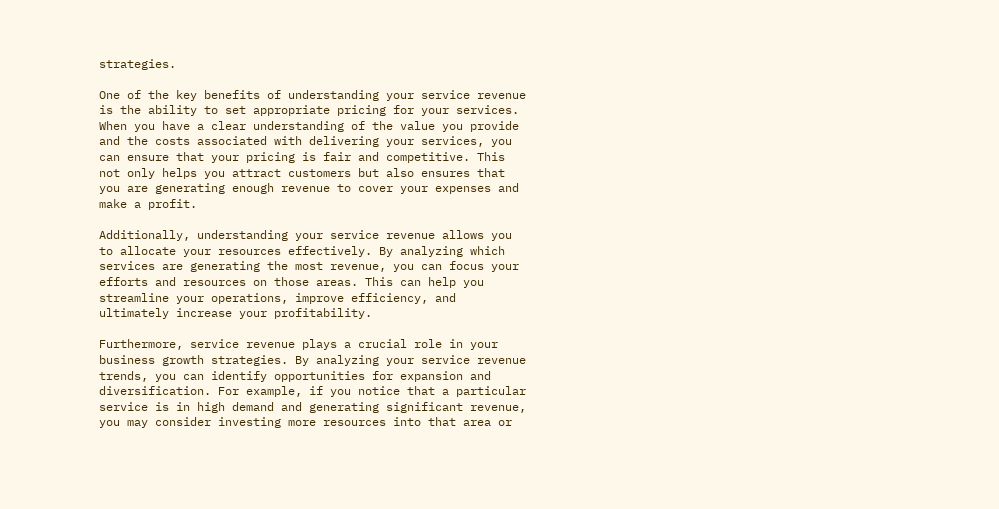strategies.

One of the key benefits of understanding your service revenue is the ability to set appropriate pricing for your services. When you have a clear understanding of the value you provide and the costs associated with delivering your services, you can ensure that your pricing is fair and competitive. This not only helps you attract customers but also ensures that you are generating enough revenue to cover your expenses and make a profit.

Additionally, understanding your service revenue allows you to allocate your resources effectively. By analyzing which services are generating the most revenue, you can focus your efforts and resources on those areas. This can help you streamline your operations, improve efficiency, and ultimately increase your profitability.

Furthermore, service revenue plays a crucial role in your business growth strategies. By analyzing your service revenue trends, you can identify opportunities for expansion and diversification. For example, if you notice that a particular service is in high demand and generating significant revenue, you may consider investing more resources into that area or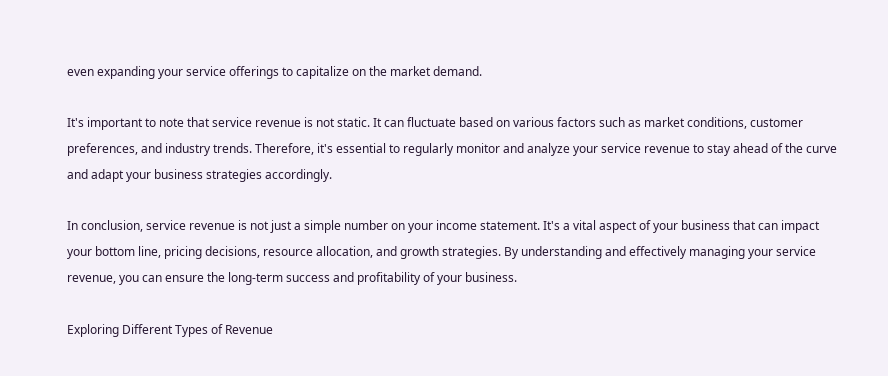even expanding your service offerings to capitalize on the market demand.

It's important to note that service revenue is not static. It can fluctuate based on various factors such as market conditions, customer preferences, and industry trends. Therefore, it's essential to regularly monitor and analyze your service revenue to stay ahead of the curve and adapt your business strategies accordingly.

In conclusion, service revenue is not just a simple number on your income statement. It's a vital aspect of your business that can impact your bottom line, pricing decisions, resource allocation, and growth strategies. By understanding and effectively managing your service revenue, you can ensure the long-term success and profitability of your business.

Exploring Different Types of Revenue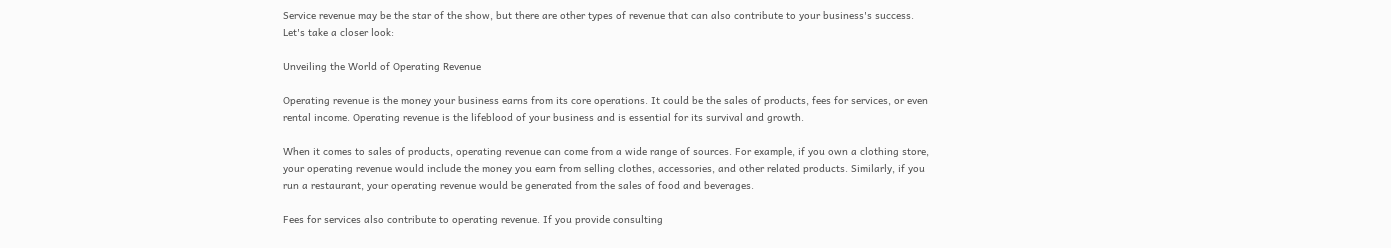Service revenue may be the star of the show, but there are other types of revenue that can also contribute to your business's success. Let's take a closer look:

Unveiling the World of Operating Revenue

Operating revenue is the money your business earns from its core operations. It could be the sales of products, fees for services, or even rental income. Operating revenue is the lifeblood of your business and is essential for its survival and growth.

When it comes to sales of products, operating revenue can come from a wide range of sources. For example, if you own a clothing store, your operating revenue would include the money you earn from selling clothes, accessories, and other related products. Similarly, if you run a restaurant, your operating revenue would be generated from the sales of food and beverages.

Fees for services also contribute to operating revenue. If you provide consulting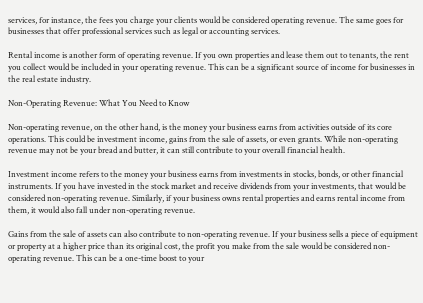services, for instance, the fees you charge your clients would be considered operating revenue. The same goes for businesses that offer professional services such as legal or accounting services.

Rental income is another form of operating revenue. If you own properties and lease them out to tenants, the rent you collect would be included in your operating revenue. This can be a significant source of income for businesses in the real estate industry.

Non-Operating Revenue: What You Need to Know

Non-operating revenue, on the other hand, is the money your business earns from activities outside of its core operations. This could be investment income, gains from the sale of assets, or even grants. While non-operating revenue may not be your bread and butter, it can still contribute to your overall financial health.

Investment income refers to the money your business earns from investments in stocks, bonds, or other financial instruments. If you have invested in the stock market and receive dividends from your investments, that would be considered non-operating revenue. Similarly, if your business owns rental properties and earns rental income from them, it would also fall under non-operating revenue.

Gains from the sale of assets can also contribute to non-operating revenue. If your business sells a piece of equipment or property at a higher price than its original cost, the profit you make from the sale would be considered non-operating revenue. This can be a one-time boost to your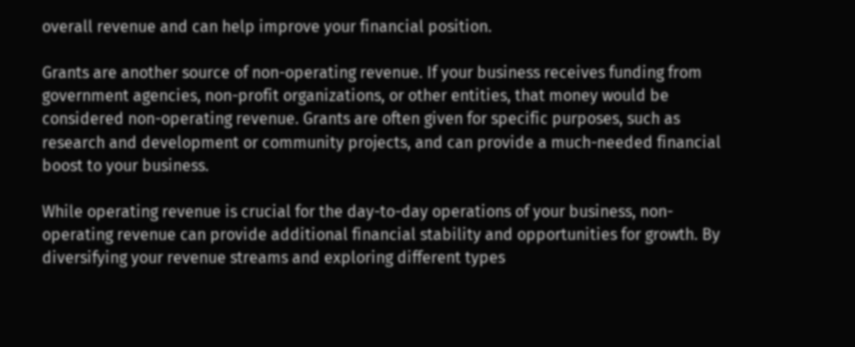overall revenue and can help improve your financial position.

Grants are another source of non-operating revenue. If your business receives funding from government agencies, non-profit organizations, or other entities, that money would be considered non-operating revenue. Grants are often given for specific purposes, such as research and development or community projects, and can provide a much-needed financial boost to your business.

While operating revenue is crucial for the day-to-day operations of your business, non-operating revenue can provide additional financial stability and opportunities for growth. By diversifying your revenue streams and exploring different types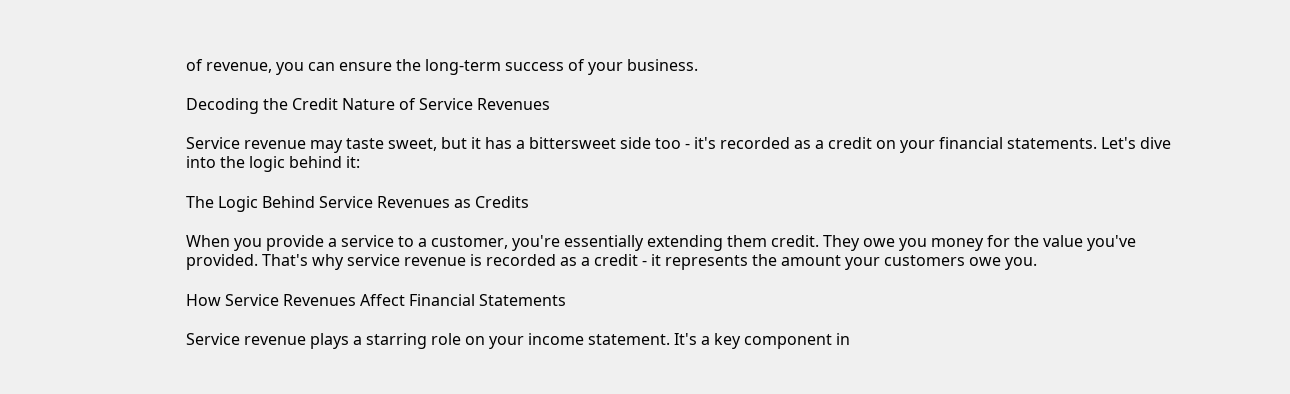of revenue, you can ensure the long-term success of your business.

Decoding the Credit Nature of Service Revenues

Service revenue may taste sweet, but it has a bittersweet side too - it's recorded as a credit on your financial statements. Let's dive into the logic behind it:

The Logic Behind Service Revenues as Credits

When you provide a service to a customer, you're essentially extending them credit. They owe you money for the value you've provided. That's why service revenue is recorded as a credit - it represents the amount your customers owe you.

How Service Revenues Affect Financial Statements

Service revenue plays a starring role on your income statement. It's a key component in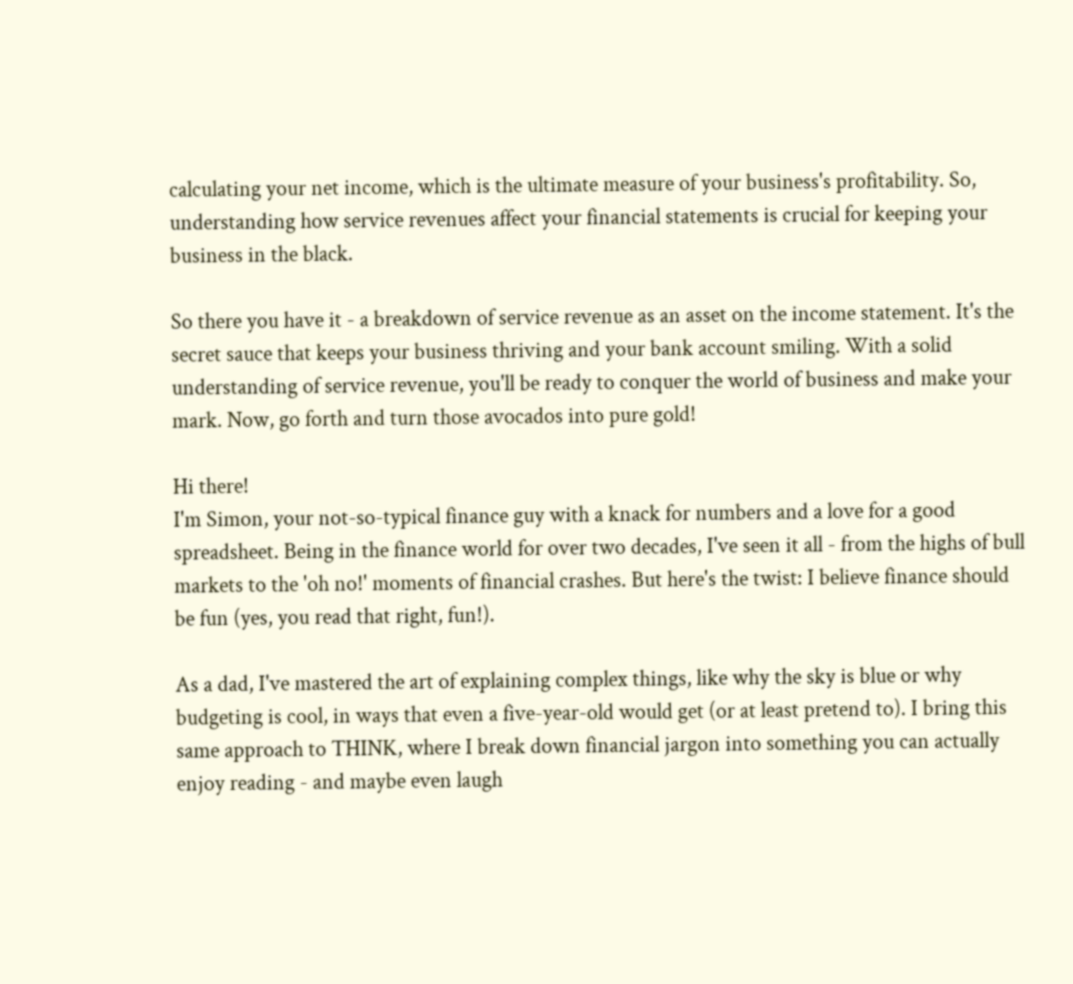calculating your net income, which is the ultimate measure of your business's profitability. So, understanding how service revenues affect your financial statements is crucial for keeping your business in the black.

So there you have it - a breakdown of service revenue as an asset on the income statement. It's the secret sauce that keeps your business thriving and your bank account smiling. With a solid understanding of service revenue, you'll be ready to conquer the world of business and make your mark. Now, go forth and turn those avocados into pure gold!

Hi there!
I'm Simon, your not-so-typical finance guy with a knack for numbers and a love for a good spreadsheet. Being in the finance world for over two decades, I've seen it all - from the highs of bull markets to the 'oh no!' moments of financial crashes. But here's the twist: I believe finance should be fun (yes, you read that right, fun!).

As a dad, I've mastered the art of explaining complex things, like why the sky is blue or why budgeting is cool, in ways that even a five-year-old would get (or at least pretend to). I bring this same approach to THINK, where I break down financial jargon into something you can actually enjoy reading - and maybe even laugh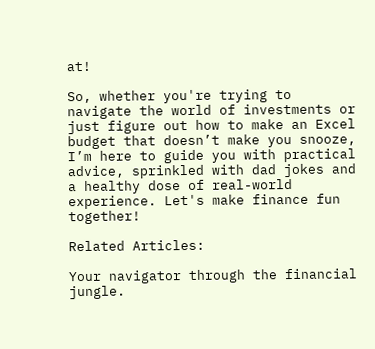at!

So, whether you're trying to navigate the world of investments or just figure out how to make an Excel budget that doesn’t make you snooze, I’m here to guide you with practical advice, sprinkled with dad jokes and a healthy dose of real-world experience. Let's make finance fun together!

Related Articles:

Your navigator through the financial jungle.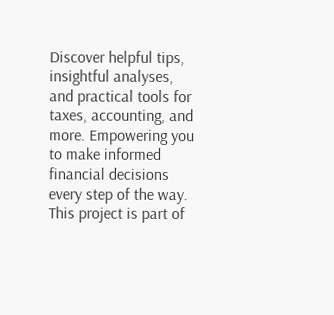Discover helpful tips, insightful analyses, and practical tools for taxes, accounting, and more. Empowering you to make informed financial decisions every step of the way.
This project is part of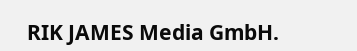RIK JAMES Media GmbH.